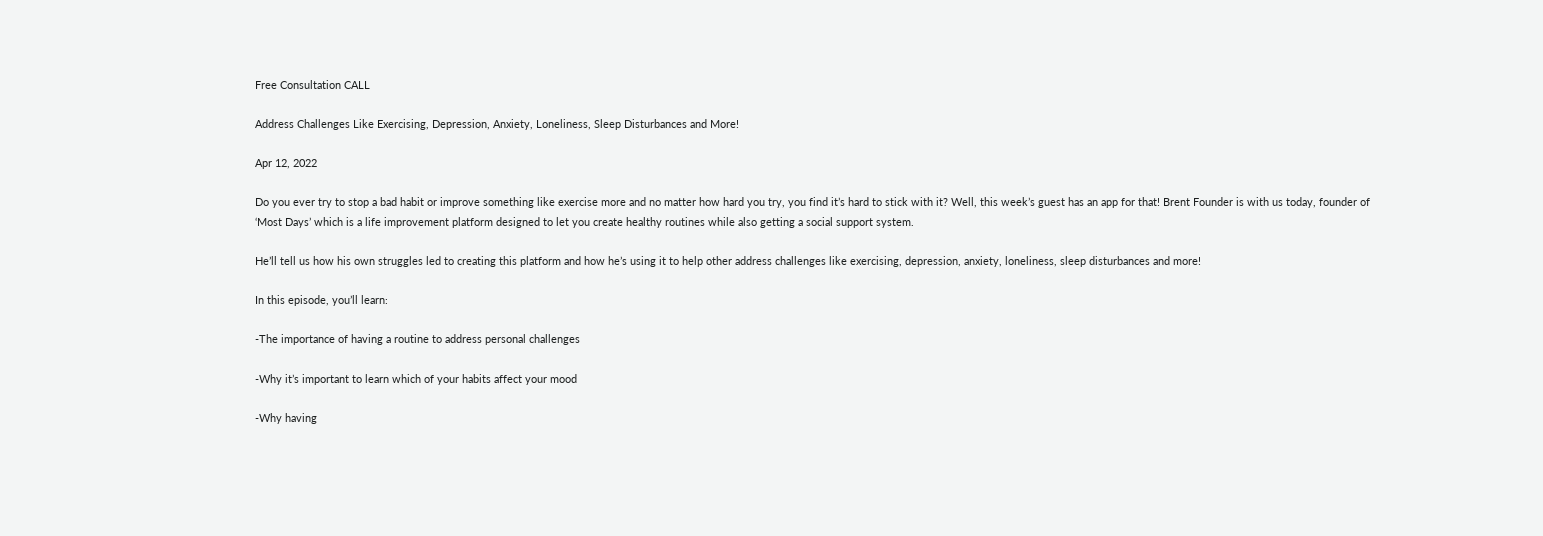Free Consultation CALL

Address Challenges Like Exercising, Depression, Anxiety, Loneliness, Sleep Disturbances and More!

Apr 12, 2022

Do you ever try to stop a bad habit or improve something like exercise more and no matter how hard you try, you find it’s hard to stick with it? Well, this week’s guest has an app for that! Brent Founder is with us today, founder of ‘Most Days’ which is a life improvement platform designed to let you create healthy routines while also getting a social support system.

He’ll tell us how his own struggles led to creating this platform and how he’s using it to help other address challenges like exercising, depression, anxiety, loneliness, sleep disturbances and more!

In this episode, you’ll learn:

-The importance of having a routine to address personal challenges

-Why it’s important to learn which of your habits affect your mood

-Why having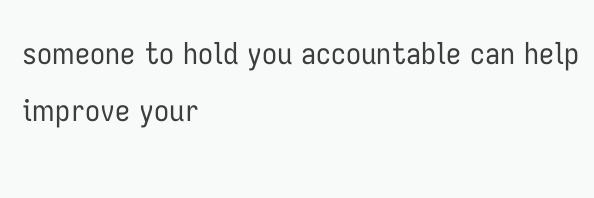someone to hold you accountable can help improve your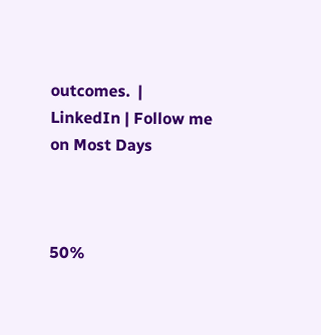outcomes.  |  LinkedIn | Follow me on Most Days



50%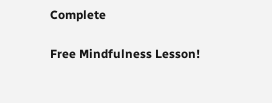Complete

Free Mindfulness Lesson!